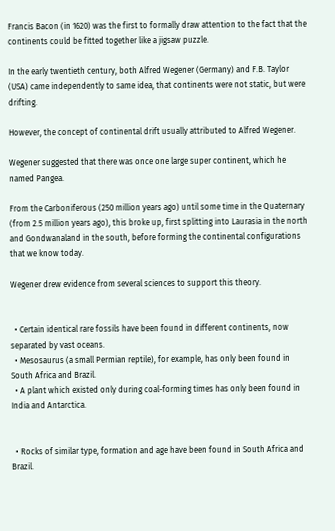Francis Bacon (in 1620) was the first to formally draw attention to the fact that the continents could be fitted together like a jigsaw puzzle.

In the early twentieth century, both Alfred Wegener (Germany) and F.B. Taylor (USA) came independently to same idea, that continents were not static, but were drifting.

However, the concept of continental drift usually attributed to Alfred Wegener.

Wegener suggested that there was once one large super continent, which he named Pangea.

From the Carboniferous (250 million years ago) until some time in the Quaternary (from 2.5 million years ago), this broke up, first splitting into Laurasia in the north and Gondwanaland in the south, before forming the continental configurations that we know today.

Wegener drew evidence from several sciences to support this theory.


  • Certain identical rare fossils have been found in different continents, now separated by vast oceans.
  • Mesosaurus (a small Permian reptile), for example, has only been found in South Africa and Brazil.
  • A plant which existed only during coal-forming times has only been found in India and Antarctica.


  • Rocks of similar type, formation and age have been found in South Africa and Brazil.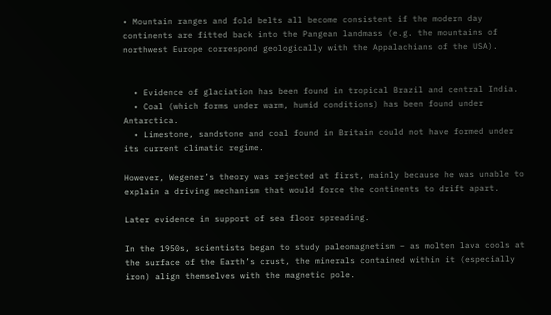• Mountain ranges and fold belts all become consistent if the modern day continents are fitted back into the Pangean landmass (e.g. the mountains of northwest Europe correspond geologically with the Appalachians of the USA).


  • Evidence of glaciation has been found in tropical Brazil and central India.
  • Coal (which forms under warm, humid conditions) has been found under Antarctica.
  • Limestone, sandstone and coal found in Britain could not have formed under its current climatic regime.

However, Wegener’s theory was rejected at first, mainly because he was unable to explain a driving mechanism that would force the continents to drift apart.

Later evidence in support of sea floor spreading.

In the 1950s, scientists began to study paleomagnetism – as molten lava cools at the surface of the Earth’s crust, the minerals contained within it (especially iron) align themselves with the magnetic pole.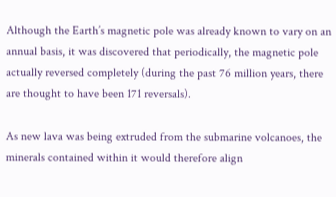Although the Earth’s magnetic pole was already known to vary on an annual basis, it was discovered that periodically, the magnetic pole actually reversed completely (during the past 76 million years, there are thought to have been 171 reversals).

As new lava was being extruded from the submarine volcanoes, the minerals contained within it would therefore align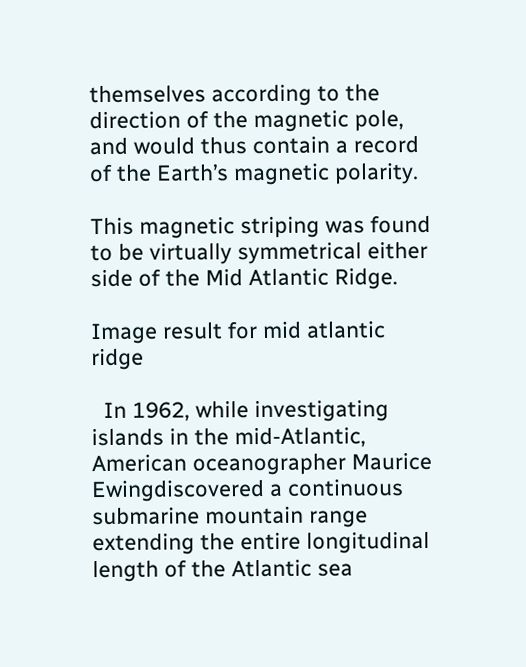themselves according to the direction of the magnetic pole, and would thus contain a record of the Earth’s magnetic polarity.

This magnetic striping was found to be virtually symmetrical either side of the Mid Atlantic Ridge.

Image result for mid atlantic ridge

  In 1962, while investigating islands in the mid-Atlantic, American oceanographer Maurice Ewingdiscovered a continuous submarine mountain range extending the entire longitudinal length of the Atlantic sea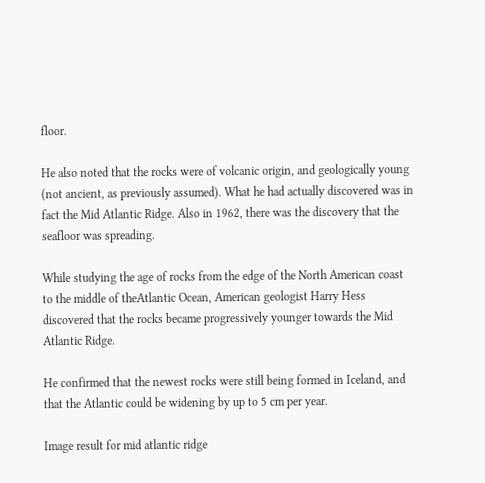floor.

He also noted that the rocks were of volcanic origin, and geologically young (not ancient, as previously assumed). What he had actually discovered was in fact the Mid Atlantic Ridge. Also in 1962, there was the discovery that the seafloor was spreading.

While studying the age of rocks from the edge of the North American coast to the middle of theAtlantic Ocean, American geologist Harry Hess discovered that the rocks became progressively younger towards the Mid Atlantic Ridge.

He confirmed that the newest rocks were still being formed in Iceland, and that the Atlantic could be widening by up to 5 cm per year.

Image result for mid atlantic ridge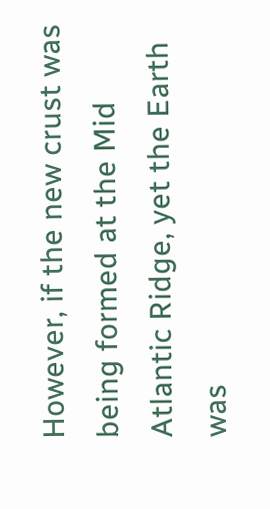However, if the new crust was being formed at the Mid Atlantic Ridge, yet the Earth was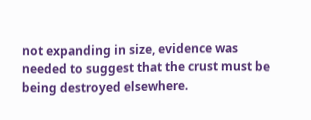not expanding in size, evidence was needed to suggest that the crust must be being destroyed elsewhere.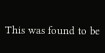This was found to be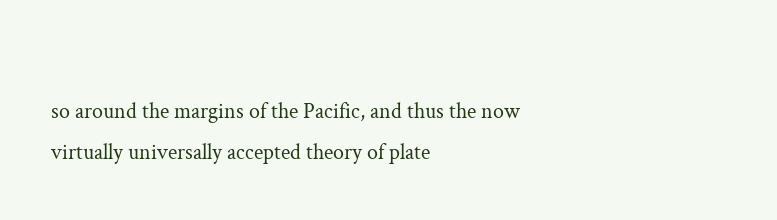so around the margins of the Pacific, and thus the now virtually universally accepted theory of plate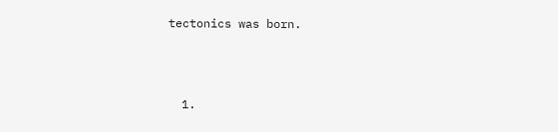tectonics was born.



  1.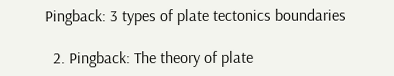Pingback: 3 types of plate tectonics boundaries

  2. Pingback: The theory of plate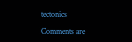tectonics

Comments are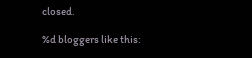closed.

%d bloggers like this: